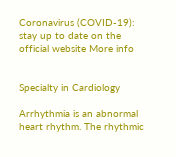Coronavirus (COVID-19): stay up to date on the official website More info


Specialty in Cardiology

Arrhythmia is an abnormal heart rhythm. The rhythmic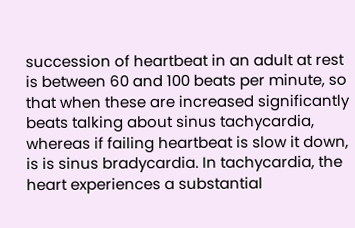succession of heartbeat in an adult at rest is between 60 and 100 beats per minute, so that when these are increased significantly beats talking about sinus tachycardia, whereas if failing heartbeat is slow it down, is is sinus bradycardia. In tachycardia, the heart experiences a substantial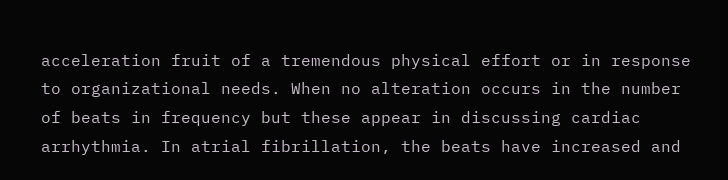acceleration fruit of a tremendous physical effort or in response to organizational needs. When no alteration occurs in the number of beats in frequency but these appear in discussing cardiac arrhythmia. In atrial fibrillation, the beats have increased and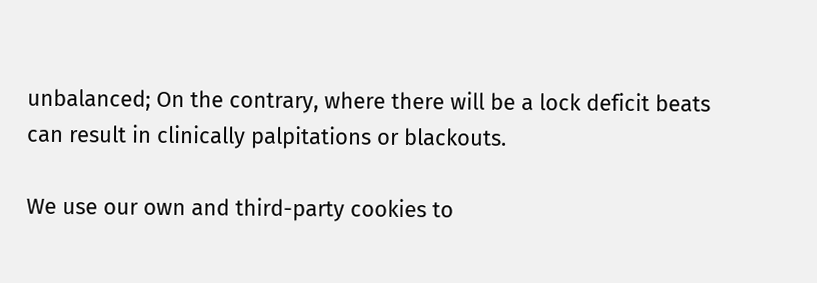unbalanced; On the contrary, where there will be a lock deficit beats can result in clinically palpitations or blackouts.

We use our own and third-party cookies to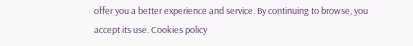offer you a better experience and service. By continuing to browse, you accept its use. Cookies policy